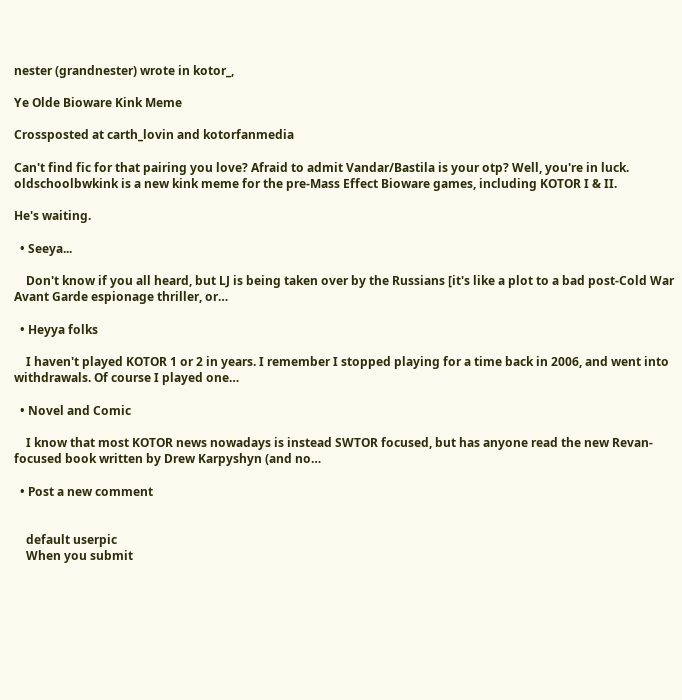nester (grandnester) wrote in kotor_,

Ye Olde Bioware Kink Meme

Crossposted at carth_lovin and kotorfanmedia

Can't find fic for that pairing you love? Afraid to admit Vandar/Bastila is your otp? Well, you're in luck. oldschoolbwkink is a new kink meme for the pre-Mass Effect Bioware games, including KOTOR I & II.

He's waiting.

  • Seeya...

    Don't know if you all heard, but LJ is being taken over by the Russians [it's like a plot to a bad post-Cold War Avant Garde espionage thriller, or…

  • Heyya folks

    I haven't played KOTOR 1 or 2 in years. I remember I stopped playing for a time back in 2006, and went into withdrawals. Of course I played one…

  • Novel and Comic

    I know that most KOTOR news nowadays is instead SWTOR focused, but has anyone read the new Revan-focused book written by Drew Karpyshyn (and no…

  • Post a new comment


    default userpic
    When you submit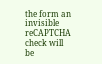the form an invisible reCAPTCHA check will be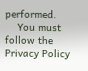performed.
    You must follow the Privacy Policy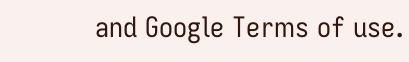and Google Terms of use.